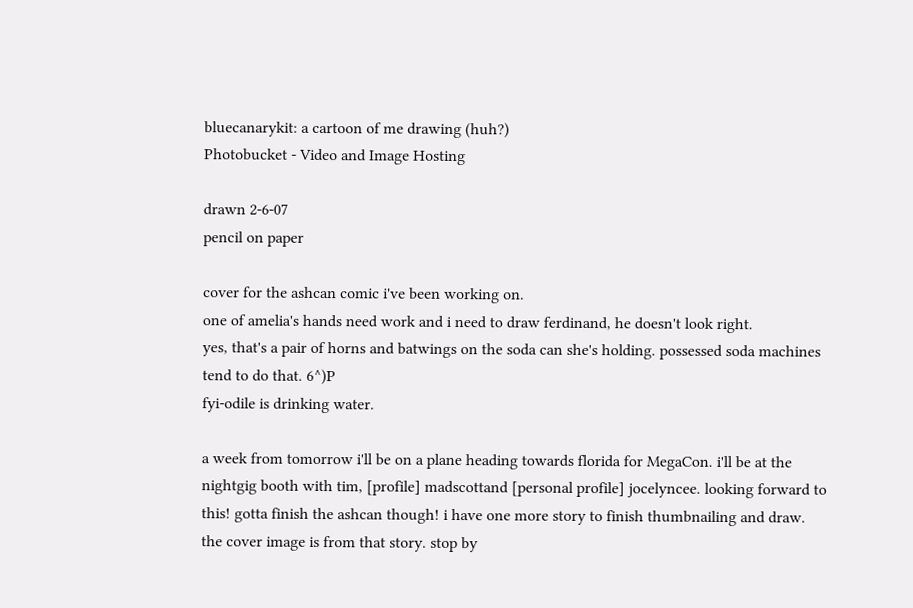bluecanarykit: a cartoon of me drawing (huh?)
Photobucket - Video and Image Hosting

drawn 2-6-07
pencil on paper

cover for the ashcan comic i've been working on.
one of amelia's hands need work and i need to draw ferdinand, he doesn't look right.
yes, that's a pair of horns and batwings on the soda can she's holding. possessed soda machines tend to do that. 6^)P
fyi-odile is drinking water.

a week from tomorrow i'll be on a plane heading towards florida for MegaCon. i'll be at the nightgig booth with tim, [profile] madscottand [personal profile] jocelyncee. looking forward to this! gotta finish the ashcan though! i have one more story to finish thumbnailing and draw. the cover image is from that story. stop by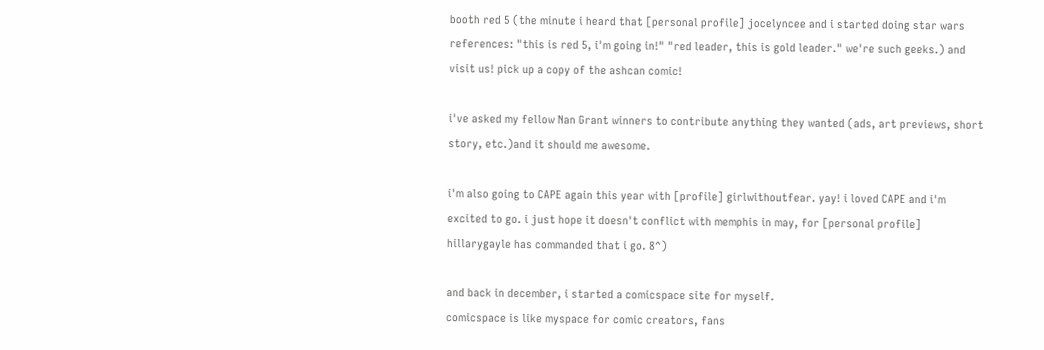booth red 5 (the minute i heard that [personal profile] jocelyncee and i started doing star wars references: "this is red 5, i'm going in!" "red leader, this is gold leader." we're such geeks.) and visit us! pick up a copy of the ashcan comic!

i've asked my fellow Nan Grant winners to contribute anything they wanted (ads, art previews, short story, etc.)and it should me awesome.

i'm also going to CAPE again this year with [profile] girlwithoutfear. yay! i loved CAPE and i'm excited to go. i just hope it doesn't conflict with memphis in may, for [personal profile] hillarygayle has commanded that i go. 8^)

and back in december, i started a comicspace site for myself.
comicspace is like myspace for comic creators, fans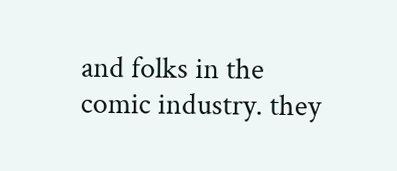and folks in the comic industry. they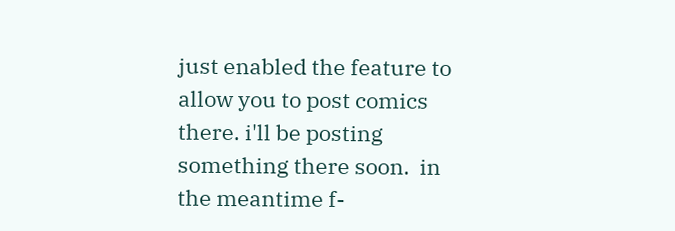just enabled the feature to allow you to post comics there. i'll be posting something there soon.  in the meantime f-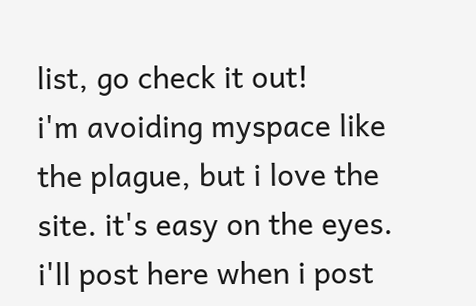list, go check it out!
i'm avoiding myspace like the plague, but i love the site. it's easy on the eyes. i'll post here when i post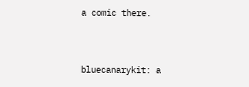a comic there.


bluecanarykit: a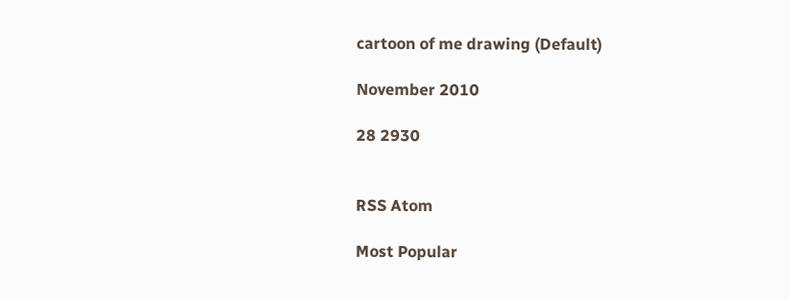cartoon of me drawing (Default)

November 2010

28 2930


RSS Atom

Most Popular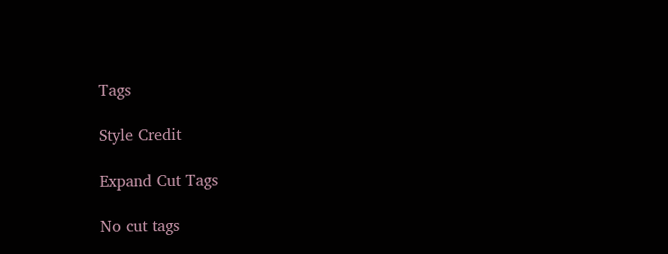Tags

Style Credit

Expand Cut Tags

No cut tags